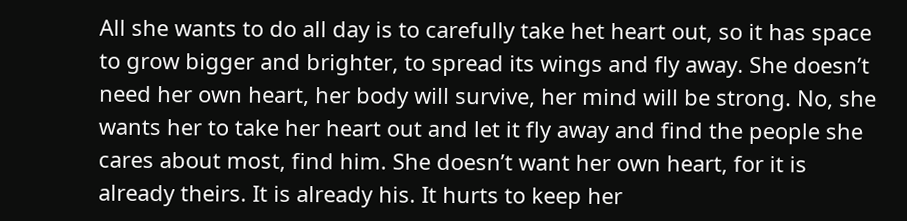All she wants to do all day is to carefully take het heart out, so it has space to grow bigger and brighter, to spread its wings and fly away. She doesn’t need her own heart, her body will survive, her mind will be strong. No, she wants her to take her heart out and let it fly away and find the people she cares about most, find him. She doesn’t want her own heart, for it is already theirs. It is already his. It hurts to keep her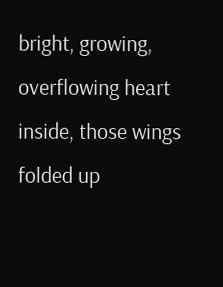bright, growing, overflowing heart inside, those wings folded up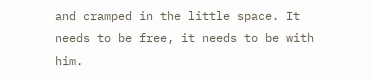and cramped in the little space. It needs to be free, it needs to be with him.